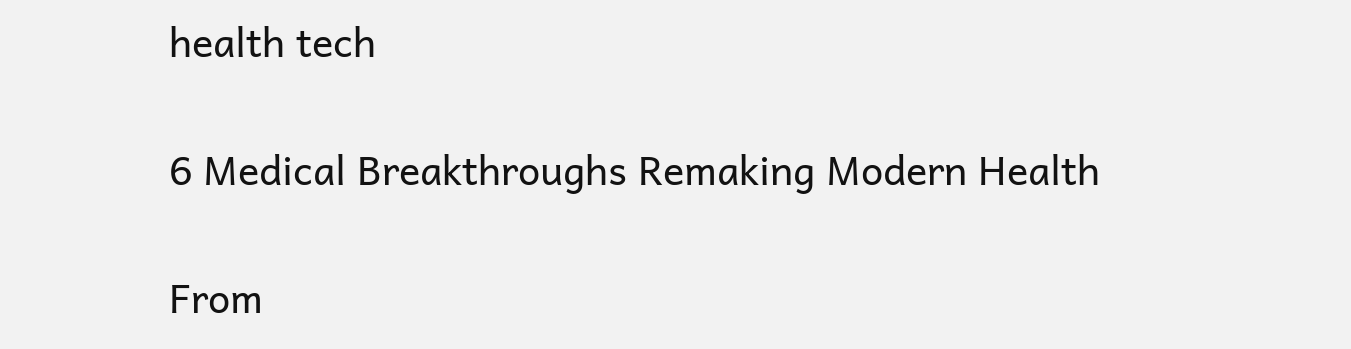health tech

6 Medical Breakthroughs Remaking Modern Health

From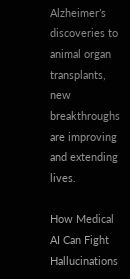Alzheimer’s discoveries to animal organ transplants, new breakthroughs are improving and extending lives.

How Medical AI Can Fight Hallucinations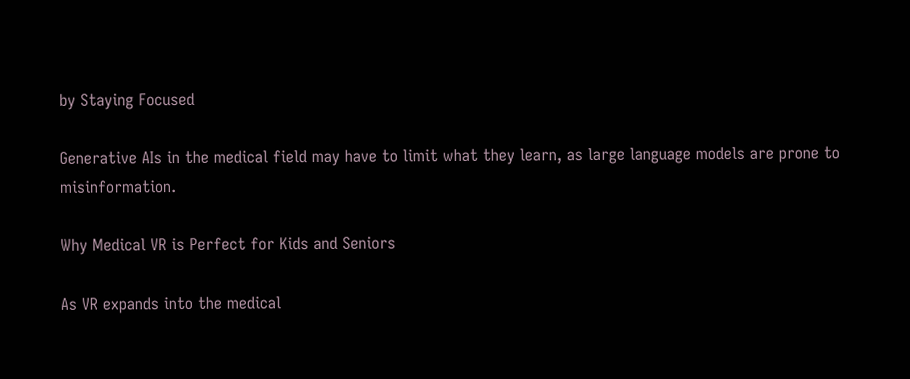by Staying Focused

Generative AIs in the medical field may have to limit what they learn, as large language models are prone to misinformation.

Why Medical VR is Perfect for Kids and Seniors

As VR expands into the medical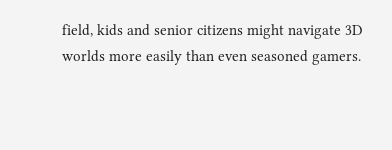field, kids and senior citizens might navigate 3D worlds more easily than even seasoned gamers.